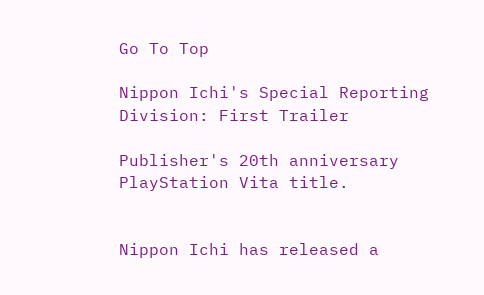Go To Top

Nippon Ichi's Special Reporting Division: First Trailer

Publisher's 20th anniversary PlayStation Vita title.


Nippon Ichi has released a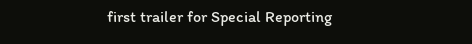first trailer for Special Reporting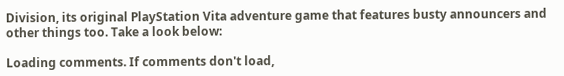Division, its original PlayStation Vita adventure game that features busty announcers and other things too. Take a look below:

Loading comments. If comments don't load,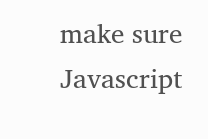make sure Javascript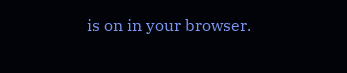is on in your browser.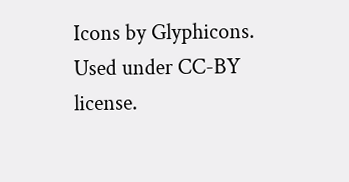Icons by Glyphicons. Used under CC-BY license.